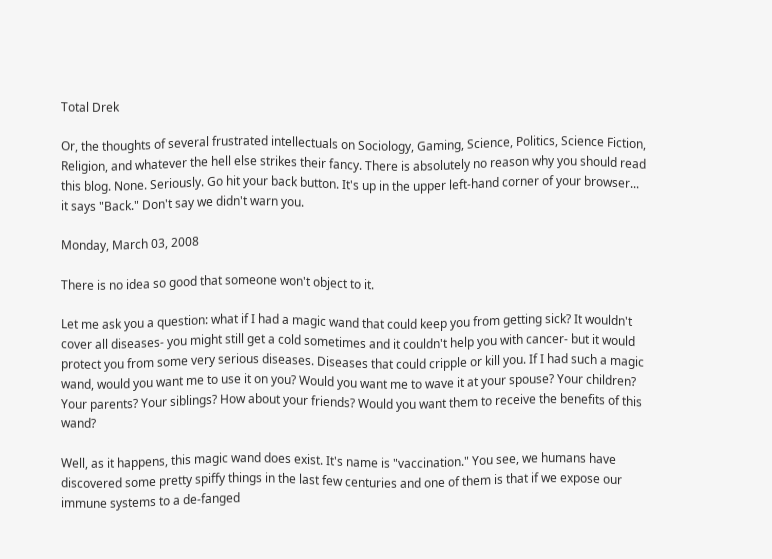Total Drek

Or, the thoughts of several frustrated intellectuals on Sociology, Gaming, Science, Politics, Science Fiction, Religion, and whatever the hell else strikes their fancy. There is absolutely no reason why you should read this blog. None. Seriously. Go hit your back button. It's up in the upper left-hand corner of your browser... it says "Back." Don't say we didn't warn you.

Monday, March 03, 2008

There is no idea so good that someone won't object to it.

Let me ask you a question: what if I had a magic wand that could keep you from getting sick? It wouldn't cover all diseases- you might still get a cold sometimes and it couldn't help you with cancer- but it would protect you from some very serious diseases. Diseases that could cripple or kill you. If I had such a magic wand, would you want me to use it on you? Would you want me to wave it at your spouse? Your children? Your parents? Your siblings? How about your friends? Would you want them to receive the benefits of this wand?

Well, as it happens, this magic wand does exist. It's name is "vaccination." You see, we humans have discovered some pretty spiffy things in the last few centuries and one of them is that if we expose our immune systems to a de-fanged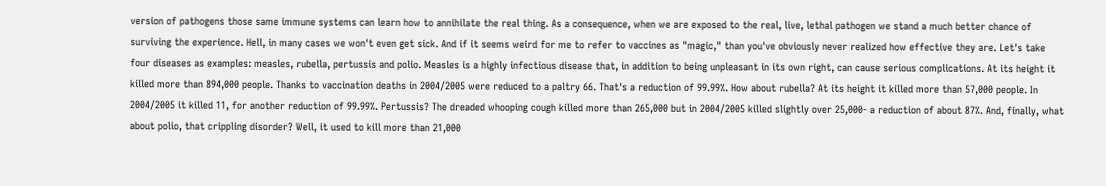version of pathogens those same immune systems can learn how to annihilate the real thing. As a consequence, when we are exposed to the real, live, lethal pathogen we stand a much better chance of surviving the experience. Hell, in many cases we won't even get sick. And if it seems weird for me to refer to vaccines as "magic," than you've obviously never realized how effective they are. Let's take four diseases as examples: measles, rubella, pertussis and polio. Measles is a highly infectious disease that, in addition to being unpleasant in its own right, can cause serious complications. At its height it killed more than 894,000 people. Thanks to vaccination deaths in 2004/2005 were reduced to a paltry 66. That's a reduction of 99.99%. How about rubella? At its height it killed more than 57,000 people. In 2004/2005 it killed 11, for another reduction of 99.99%. Pertussis? The dreaded whooping cough killed more than 265,000 but in 2004/2005 killed slightly over 25,000- a reduction of about 87%. And, finally, what about polio, that crippling disorder? Well, it used to kill more than 21,000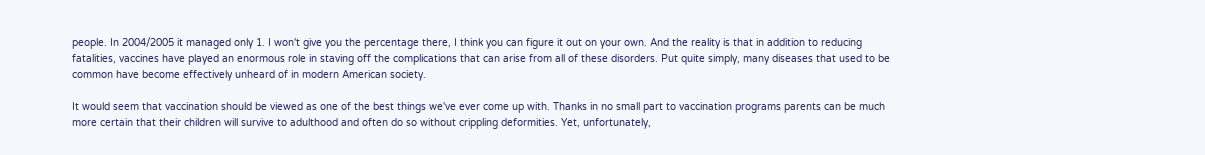people. In 2004/2005 it managed only 1. I won't give you the percentage there, I think you can figure it out on your own. And the reality is that in addition to reducing fatalities, vaccines have played an enormous role in staving off the complications that can arise from all of these disorders. Put quite simply, many diseases that used to be common have become effectively unheard of in modern American society.

It would seem that vaccination should be viewed as one of the best things we've ever come up with. Thanks in no small part to vaccination programs parents can be much more certain that their children will survive to adulthood and often do so without crippling deformities. Yet, unfortunately,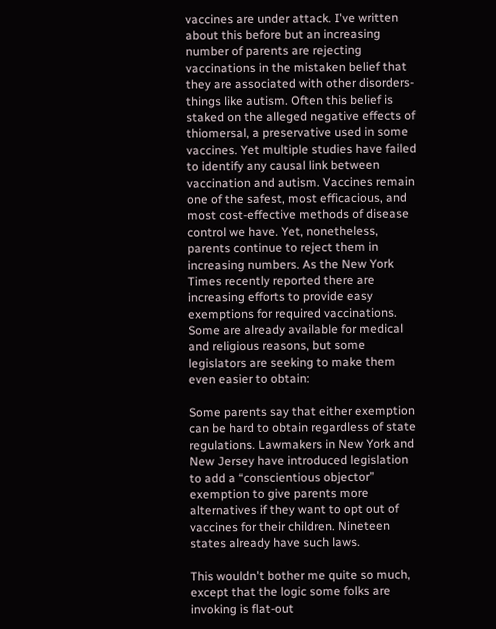vaccines are under attack. I've written about this before but an increasing number of parents are rejecting vaccinations in the mistaken belief that they are associated with other disorders- things like autism. Often this belief is staked on the alleged negative effects of thiomersal, a preservative used in some vaccines. Yet multiple studies have failed to identify any causal link between vaccination and autism. Vaccines remain one of the safest, most efficacious, and most cost-effective methods of disease control we have. Yet, nonetheless, parents continue to reject them in increasing numbers. As the New York Times recently reported there are increasing efforts to provide easy exemptions for required vaccinations. Some are already available for medical and religious reasons, but some legislators are seeking to make them even easier to obtain:

Some parents say that either exemption can be hard to obtain regardless of state regulations. Lawmakers in New York and New Jersey have introduced legislation to add a “conscientious objector” exemption to give parents more alternatives if they want to opt out of vaccines for their children. Nineteen states already have such laws.

This wouldn't bother me quite so much, except that the logic some folks are invoking is flat-out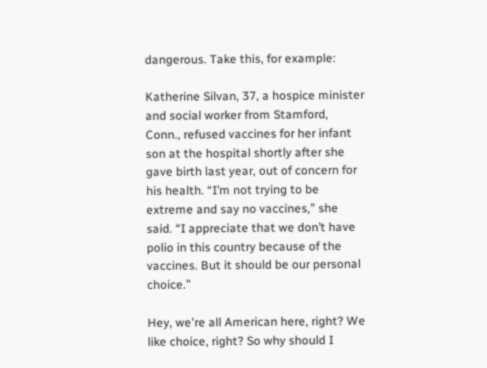dangerous. Take this, for example:

Katherine Silvan, 37, a hospice minister and social worker from Stamford, Conn., refused vaccines for her infant son at the hospital shortly after she gave birth last year, out of concern for his health. “I’m not trying to be extreme and say no vaccines,” she said. “I appreciate that we don’t have polio in this country because of the vaccines. But it should be our personal choice.”

Hey, we're all American here, right? We like choice, right? So why should I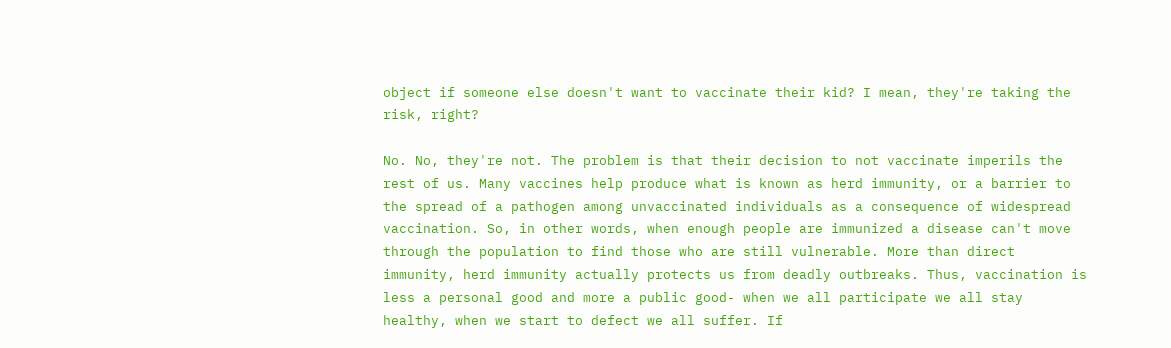object if someone else doesn't want to vaccinate their kid? I mean, they're taking the risk, right?

No. No, they're not. The problem is that their decision to not vaccinate imperils the rest of us. Many vaccines help produce what is known as herd immunity, or a barrier to the spread of a pathogen among unvaccinated individuals as a consequence of widespread vaccination. So, in other words, when enough people are immunized a disease can't move through the population to find those who are still vulnerable. More than direct immunity, herd immunity actually protects us from deadly outbreaks. Thus, vaccination is less a personal good and more a public good- when we all participate we all stay healthy, when we start to defect we all suffer. If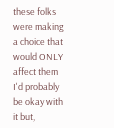these folks were making a choice that would ONLY affect them I'd probably be okay with it but,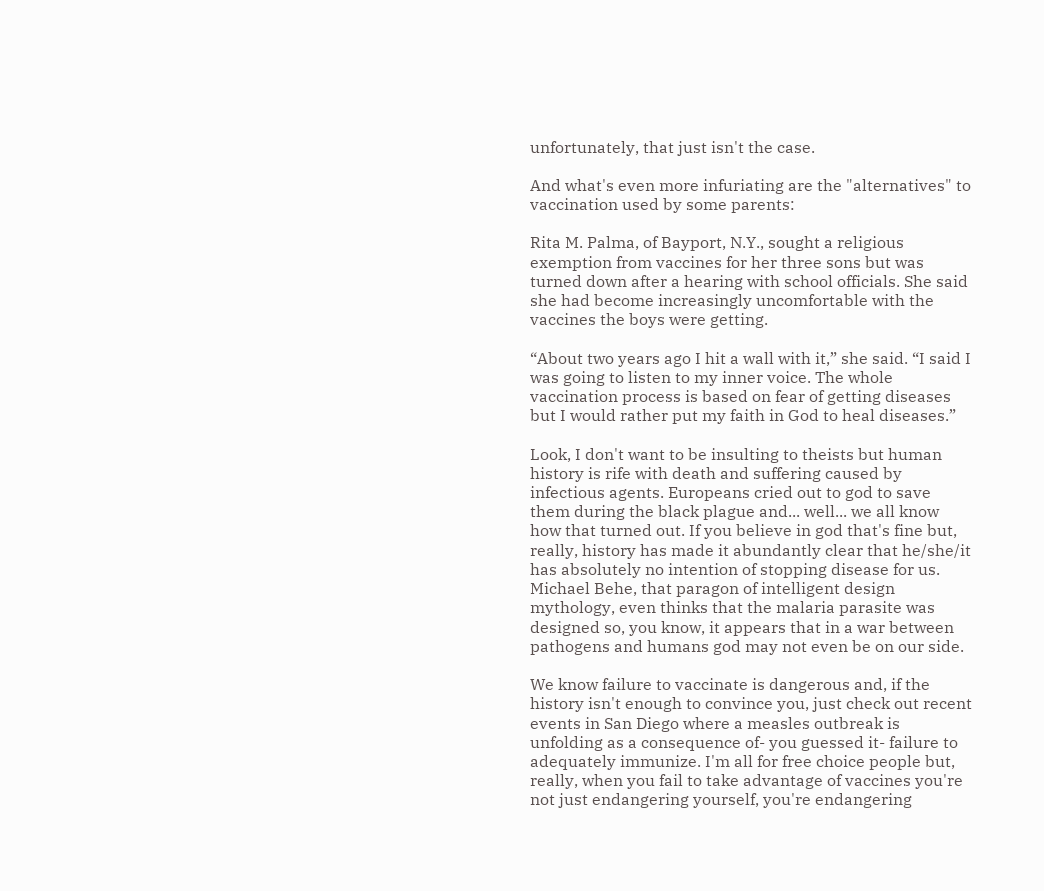unfortunately, that just isn't the case.

And what's even more infuriating are the "alternatives" to vaccination used by some parents:

Rita M. Palma, of Bayport, N.Y., sought a religious exemption from vaccines for her three sons but was turned down after a hearing with school officials. She said she had become increasingly uncomfortable with the vaccines the boys were getting.

“About two years ago I hit a wall with it,” she said. “I said I was going to listen to my inner voice. The whole vaccination process is based on fear of getting diseases but I would rather put my faith in God to heal diseases.”

Look, I don't want to be insulting to theists but human history is rife with death and suffering caused by infectious agents. Europeans cried out to god to save them during the black plague and... well... we all know how that turned out. If you believe in god that's fine but, really, history has made it abundantly clear that he/she/it has absolutely no intention of stopping disease for us. Michael Behe, that paragon of intelligent design mythology, even thinks that the malaria parasite was designed so, you know, it appears that in a war between pathogens and humans god may not even be on our side.

We know failure to vaccinate is dangerous and, if the history isn't enough to convince you, just check out recent events in San Diego where a measles outbreak is unfolding as a consequence of- you guessed it- failure to adequately immunize. I'm all for free choice people but, really, when you fail to take advantage of vaccines you're not just endangering yourself, you're endangering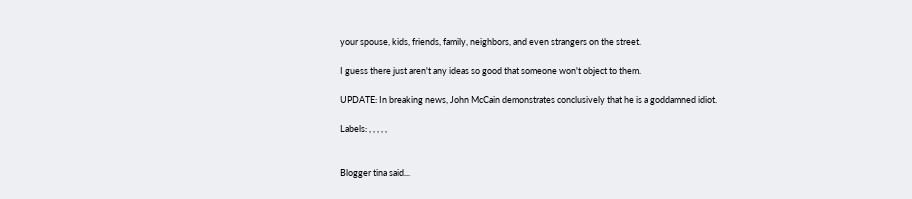your spouse, kids, friends, family, neighbors, and even strangers on the street.

I guess there just aren't any ideas so good that someone won't object to them.

UPDATE: In breaking news, John McCain demonstrates conclusively that he is a goddamned idiot.

Labels: , , , , ,


Blogger tina said...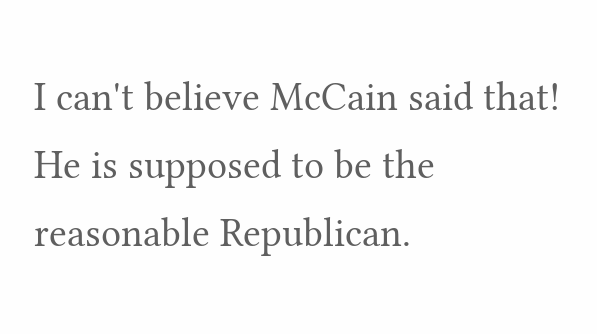I can't believe McCain said that! He is supposed to be the reasonable Republican.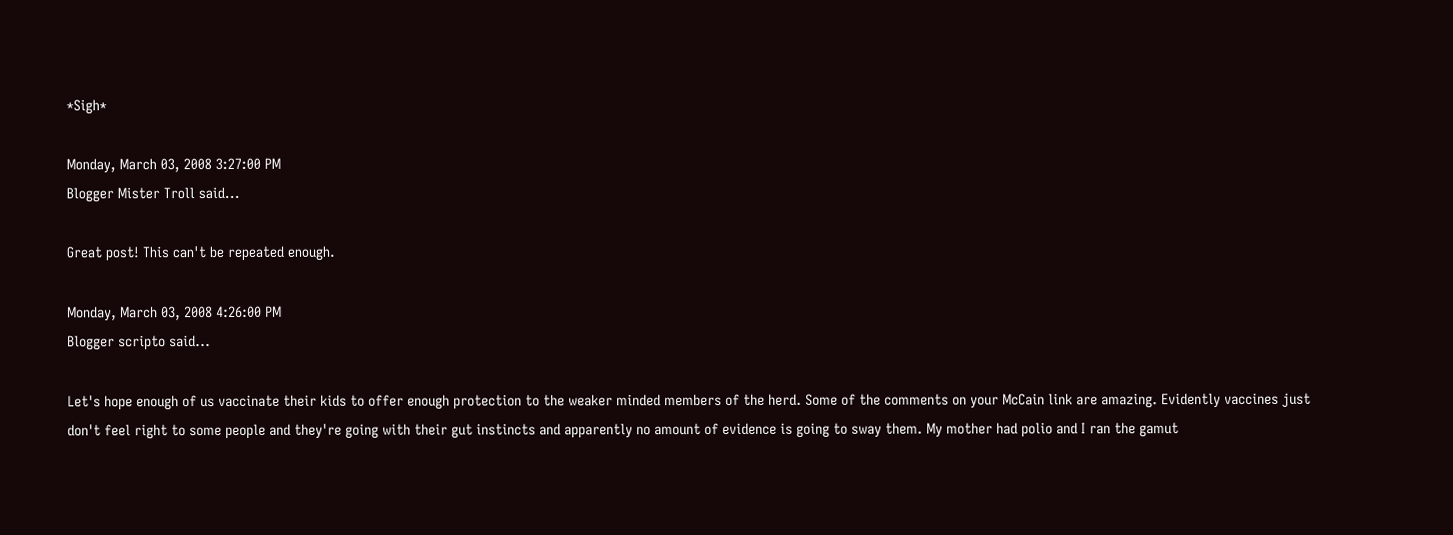*Sigh*

Monday, March 03, 2008 3:27:00 PM
Blogger Mister Troll said...

Great post! This can't be repeated enough.

Monday, March 03, 2008 4:26:00 PM
Blogger scripto said...

Let's hope enough of us vaccinate their kids to offer enough protection to the weaker minded members of the herd. Some of the comments on your McCain link are amazing. Evidently vaccines just don't feel right to some people and they're going with their gut instincts and apparently no amount of evidence is going to sway them. My mother had polio and I ran the gamut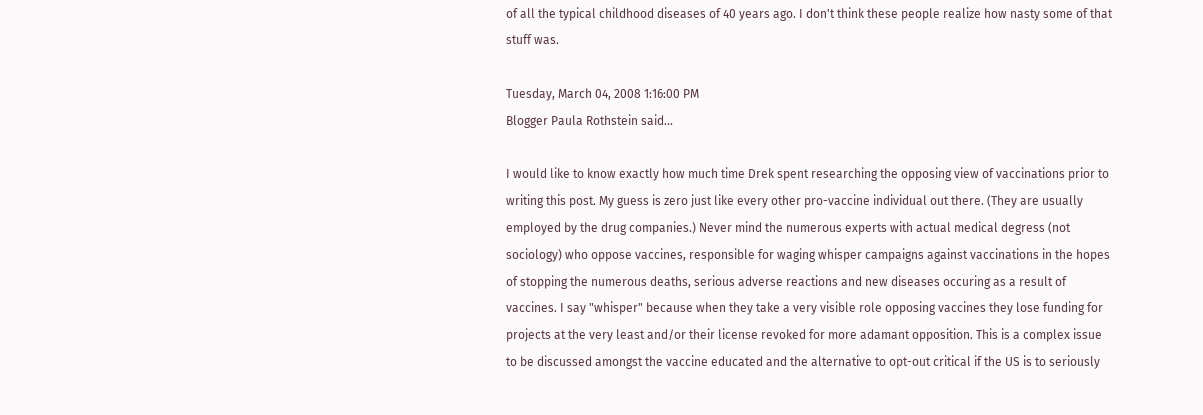of all the typical childhood diseases of 40 years ago. I don't think these people realize how nasty some of that stuff was.

Tuesday, March 04, 2008 1:16:00 PM
Blogger Paula Rothstein said...

I would like to know exactly how much time Drek spent researching the opposing view of vaccinations prior to writing this post. My guess is zero just like every other pro-vaccine individual out there. (They are usually employed by the drug companies.) Never mind the numerous experts with actual medical degress (not sociology) who oppose vaccines, responsible for waging whisper campaigns against vaccinations in the hopes of stopping the numerous deaths, serious adverse reactions and new diseases occuring as a result of vaccines. I say "whisper" because when they take a very visible role opposing vaccines they lose funding for projects at the very least and/or their license revoked for more adamant opposition. This is a complex issue to be discussed amongst the vaccine educated and the alternative to opt-out critical if the US is to seriously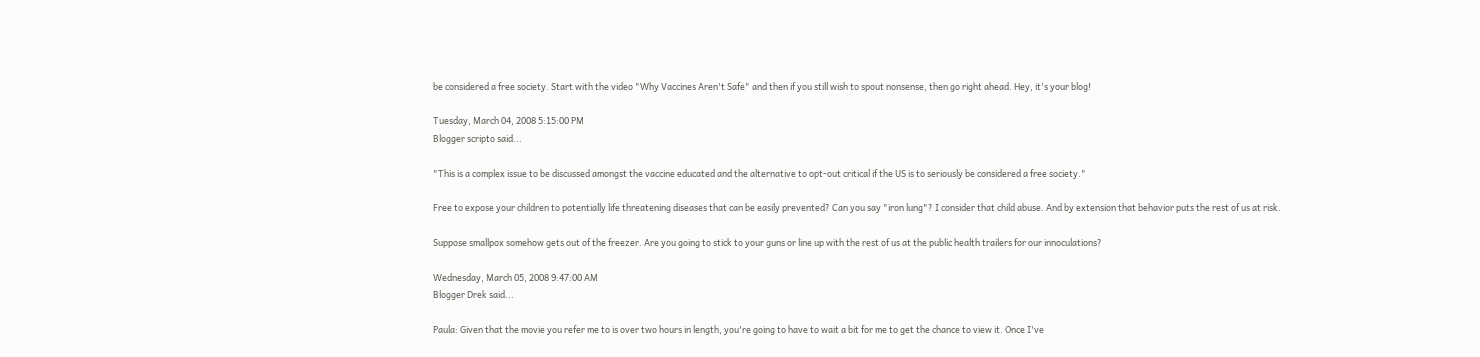be considered a free society. Start with the video "Why Vaccines Aren't Safe" and then if you still wish to spout nonsense, then go right ahead. Hey, it's your blog!

Tuesday, March 04, 2008 5:15:00 PM
Blogger scripto said...

"This is a complex issue to be discussed amongst the vaccine educated and the alternative to opt-out critical if the US is to seriously be considered a free society."

Free to expose your children to potentially life threatening diseases that can be easily prevented? Can you say "iron lung"? I consider that child abuse. And by extension that behavior puts the rest of us at risk.

Suppose smallpox somehow gets out of the freezer. Are you going to stick to your guns or line up with the rest of us at the public health trailers for our innoculations?

Wednesday, March 05, 2008 9:47:00 AM
Blogger Drek said...

Paula: Given that the movie you refer me to is over two hours in length, you're going to have to wait a bit for me to get the chance to view it. Once I've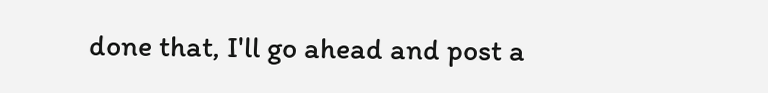done that, I'll go ahead and post a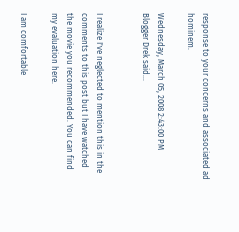response to your concerns and associated ad hominem.

Wednesday, March 05, 2008 2:43:00 PM
Blogger Drek said...


I realize I've neglected to mention this in the comments to this post but I have watched the movie you recommended. You can find my evaluation here.

I am comfortable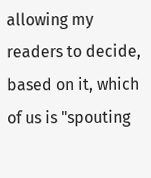allowing my readers to decide, based on it, which of us is "spouting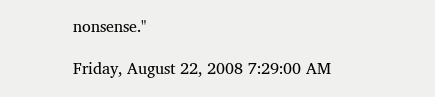nonsense."

Friday, August 22, 2008 7:29:00 AM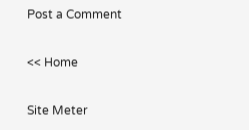Post a Comment

<< Home

Site Meter